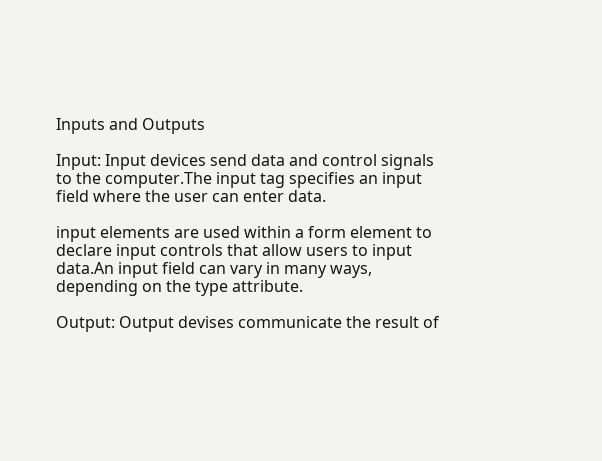Inputs and Outputs

Input: Input devices send data and control signals to the computer.The input tag specifies an input field where the user can enter data.

input elements are used within a form element to declare input controls that allow users to input data.An input field can vary in many ways, depending on the type attribute.

Output: Output devises communicate the result of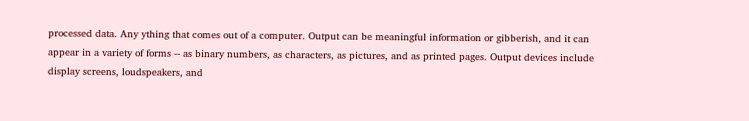processed data. Any ything that comes out of a computer. Output can be meaningful information or gibberish, and it can appear in a variety of forms -- as binary numbers, as characters, as pictures, and as printed pages. Output devices include display screens, loudspeakers, and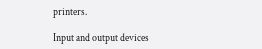printers.

Input and output devices